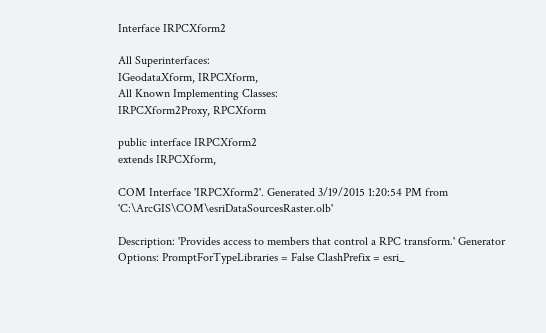Interface IRPCXform2

All Superinterfaces:
IGeodataXform, IRPCXform,
All Known Implementing Classes:
IRPCXform2Proxy, RPCXform

public interface IRPCXform2
extends IRPCXform,

COM Interface 'IRPCXform2'. Generated 3/19/2015 1:20:54 PM from 'C:\ArcGIS\COM\esriDataSourcesRaster.olb'

Description: 'Provides access to members that control a RPC transform.' Generator Options: PromptForTypeLibraries = False ClashPrefix = esri_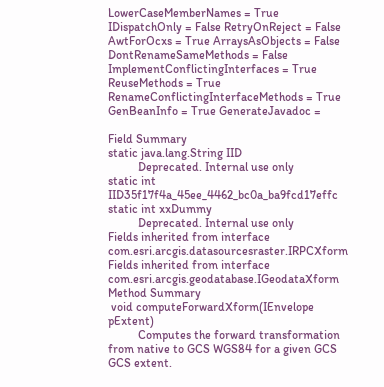LowerCaseMemberNames = True IDispatchOnly = False RetryOnReject = False AwtForOcxs = True ArraysAsObjects = False DontRenameSameMethods = False ImplementConflictingInterfaces = True ReuseMethods = True RenameConflictingInterfaceMethods = True GenBeanInfo = True GenerateJavadoc =

Field Summary
static java.lang.String IID
          Deprecated. Internal use only
static int IID35f17f4a_45ee_4462_bc0a_ba9fcd17effc
static int xxDummy
          Deprecated. Internal use only
Fields inherited from interface com.esri.arcgis.datasourcesraster.IRPCXform
Fields inherited from interface com.esri.arcgis.geodatabase.IGeodataXform
Method Summary
 void computeForwardXform(IEnvelope pExtent)
          Computes the forward transformation from native to GCS WGS84 for a given GCS GCS extent.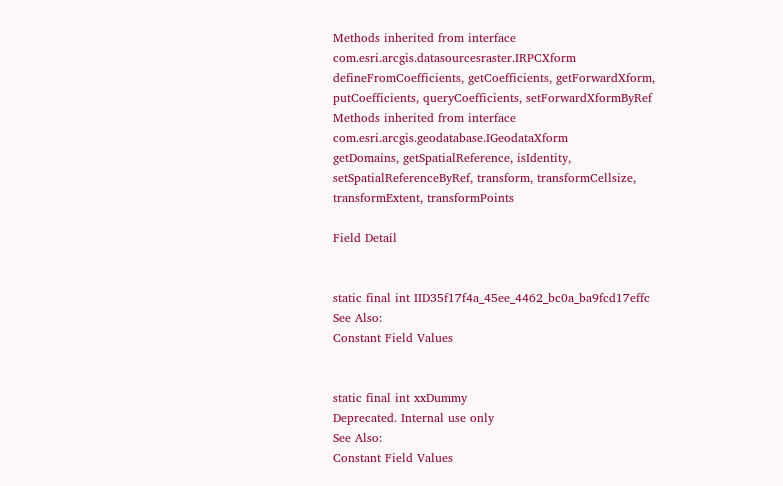Methods inherited from interface com.esri.arcgis.datasourcesraster.IRPCXform
defineFromCoefficients, getCoefficients, getForwardXform, putCoefficients, queryCoefficients, setForwardXformByRef
Methods inherited from interface com.esri.arcgis.geodatabase.IGeodataXform
getDomains, getSpatialReference, isIdentity, setSpatialReferenceByRef, transform, transformCellsize, transformExtent, transformPoints

Field Detail


static final int IID35f17f4a_45ee_4462_bc0a_ba9fcd17effc
See Also:
Constant Field Values


static final int xxDummy
Deprecated. Internal use only
See Also:
Constant Field Values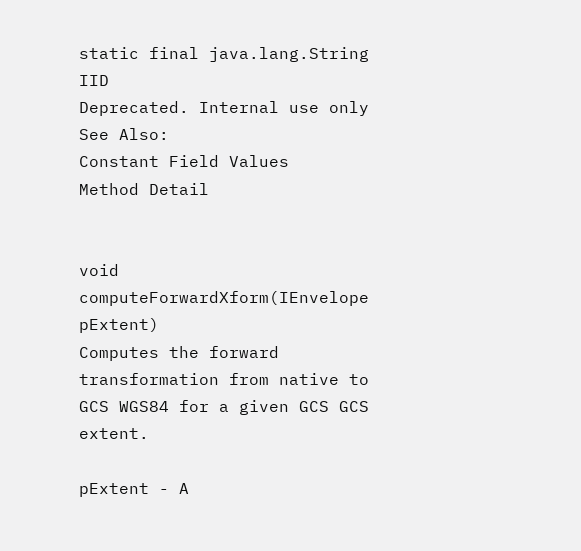static final java.lang.String IID
Deprecated. Internal use only
See Also:
Constant Field Values
Method Detail


void computeForwardXform(IEnvelope pExtent)
Computes the forward transformation from native to GCS WGS84 for a given GCS GCS extent.

pExtent - A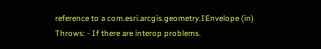reference to a com.esri.arcgis.geometry.IEnvelope (in)
Throws: - If there are interop problems.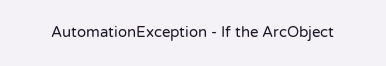AutomationException - If the ArcObject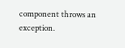component throws an exception.